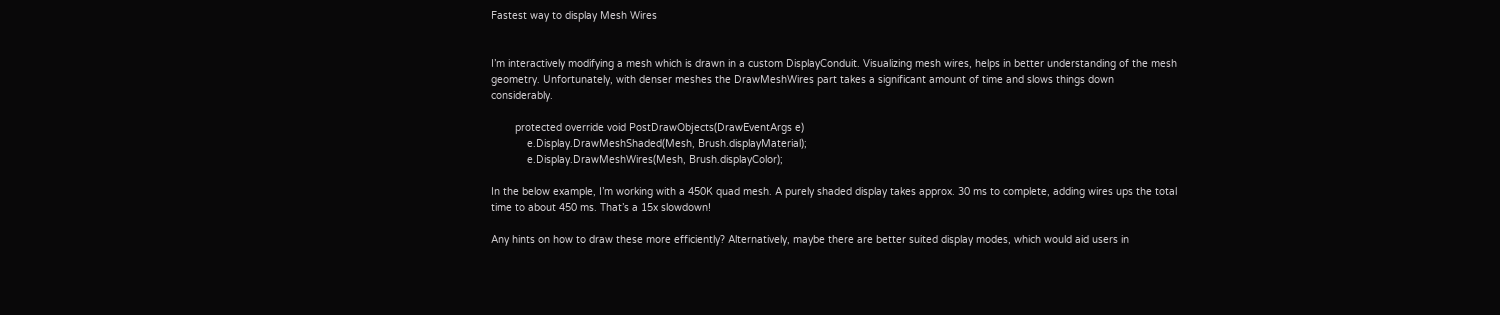Fastest way to display Mesh Wires


I’m interactively modifying a mesh which is drawn in a custom DisplayConduit. Visualizing mesh wires, helps in better understanding of the mesh geometry. Unfortunately, with denser meshes the DrawMeshWires part takes a significant amount of time and slows things down considerably.

        protected override void PostDrawObjects(DrawEventArgs e)
            e.Display.DrawMeshShaded(Mesh, Brush.displayMaterial);
            e.Display.DrawMeshWires(Mesh, Brush.displayColor);

In the below example, I’m working with a 450K quad mesh. A purely shaded display takes approx. 30 ms to complete, adding wires ups the total time to about 450 ms. That’s a 15x slowdown!

Any hints on how to draw these more efficiently? Alternatively, maybe there are better suited display modes, which would aid users in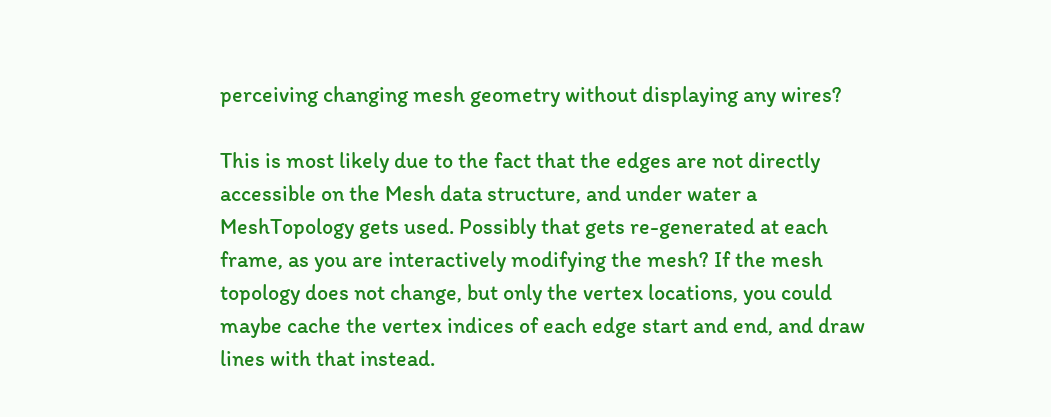perceiving changing mesh geometry without displaying any wires?

This is most likely due to the fact that the edges are not directly accessible on the Mesh data structure, and under water a MeshTopology gets used. Possibly that gets re-generated at each frame, as you are interactively modifying the mesh? If the mesh topology does not change, but only the vertex locations, you could maybe cache the vertex indices of each edge start and end, and draw lines with that instead.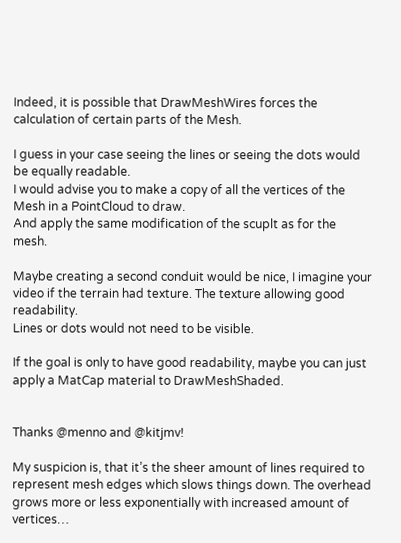Indeed, it is possible that DrawMeshWires forces the calculation of certain parts of the Mesh.

I guess in your case seeing the lines or seeing the dots would be equally readable.
I would advise you to make a copy of all the vertices of the Mesh in a PointCloud to draw.
And apply the same modification of the scuplt as for the mesh.

Maybe creating a second conduit would be nice, I imagine your video if the terrain had texture. The texture allowing good readability.
Lines or dots would not need to be visible.

If the goal is only to have good readability, maybe you can just apply a MatCap material to DrawMeshShaded.


Thanks @menno and @kitjmv!

My suspicion is, that it’s the sheer amount of lines required to represent mesh edges which slows things down. The overhead grows more or less exponentially with increased amount of vertices…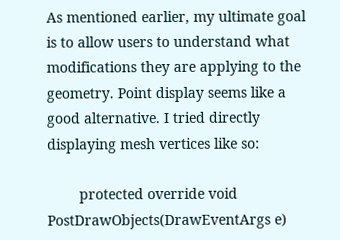As mentioned earlier, my ultimate goal is to allow users to understand what modifications they are applying to the geometry. Point display seems like a good alternative. I tried directly displaying mesh vertices like so:

        protected override void PostDrawObjects(DrawEventArgs e)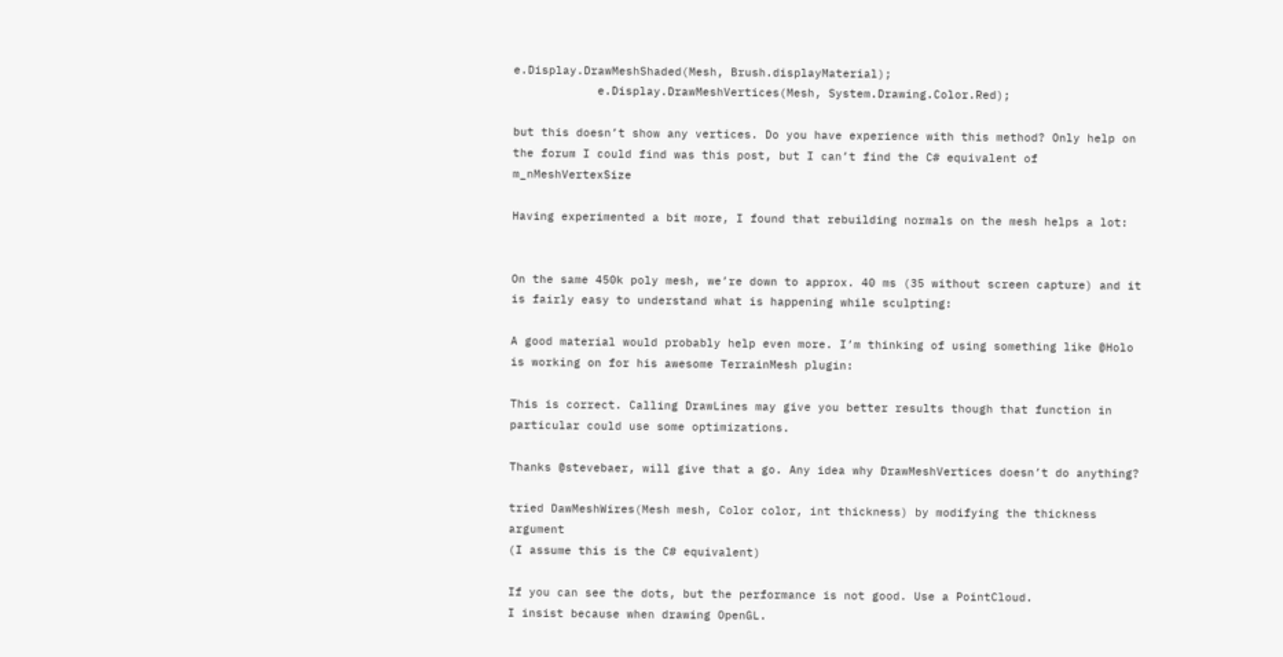e.Display.DrawMeshShaded(Mesh, Brush.displayMaterial);
            e.Display.DrawMeshVertices(Mesh, System.Drawing.Color.Red);

but this doesn’t show any vertices. Do you have experience with this method? Only help on the forum I could find was this post, but I can’t find the C# equivalent of m_nMeshVertexSize

Having experimented a bit more, I found that rebuilding normals on the mesh helps a lot:


On the same 450k poly mesh, we’re down to approx. 40 ms (35 without screen capture) and it is fairly easy to understand what is happening while sculpting:

A good material would probably help even more. I’m thinking of using something like @Holo is working on for his awesome TerrainMesh plugin:

This is correct. Calling DrawLines may give you better results though that function in particular could use some optimizations.

Thanks @stevebaer, will give that a go. Any idea why DrawMeshVertices doesn’t do anything?

tried DawMeshWires(Mesh mesh, Color color, int thickness) by modifying the thickness argument
(I assume this is the C# equivalent)

If you can see the dots, but the performance is not good. Use a PointCloud.
I insist because when drawing OpenGL.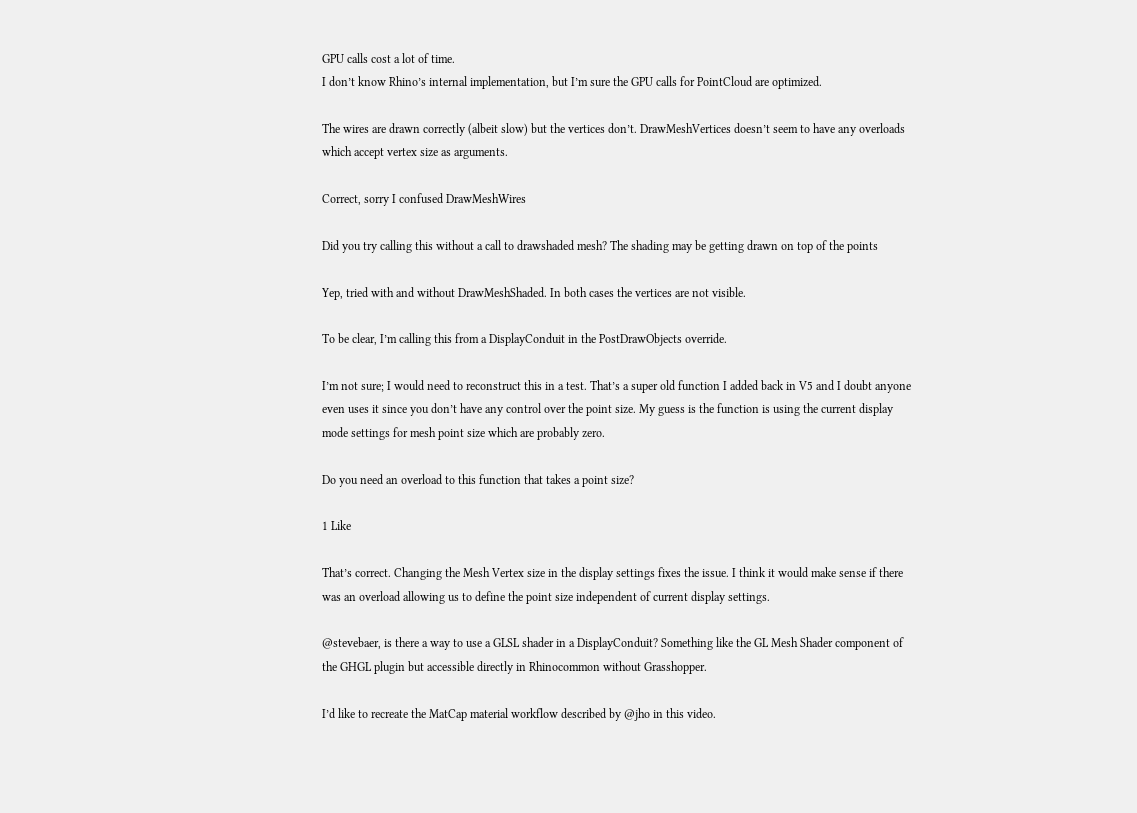GPU calls cost a lot of time.
I don’t know Rhino’s internal implementation, but I’m sure the GPU calls for PointCloud are optimized.

The wires are drawn correctly (albeit slow) but the vertices don’t. DrawMeshVertices doesn’t seem to have any overloads which accept vertex size as arguments.

Correct, sorry I confused DrawMeshWires

Did you try calling this without a call to drawshaded mesh? The shading may be getting drawn on top of the points

Yep, tried with and without DrawMeshShaded. In both cases the vertices are not visible.

To be clear, I’m calling this from a DisplayConduit in the PostDrawObjects override.

I’m not sure; I would need to reconstruct this in a test. That’s a super old function I added back in V5 and I doubt anyone even uses it since you don’t have any control over the point size. My guess is the function is using the current display mode settings for mesh point size which are probably zero.

Do you need an overload to this function that takes a point size?

1 Like

That’s correct. Changing the Mesh Vertex size in the display settings fixes the issue. I think it would make sense if there was an overload allowing us to define the point size independent of current display settings.

@stevebaer, is there a way to use a GLSL shader in a DisplayConduit? Something like the GL Mesh Shader component of the GHGL plugin but accessible directly in Rhinocommon without Grasshopper.

I’d like to recreate the MatCap material workflow described by @jho in this video.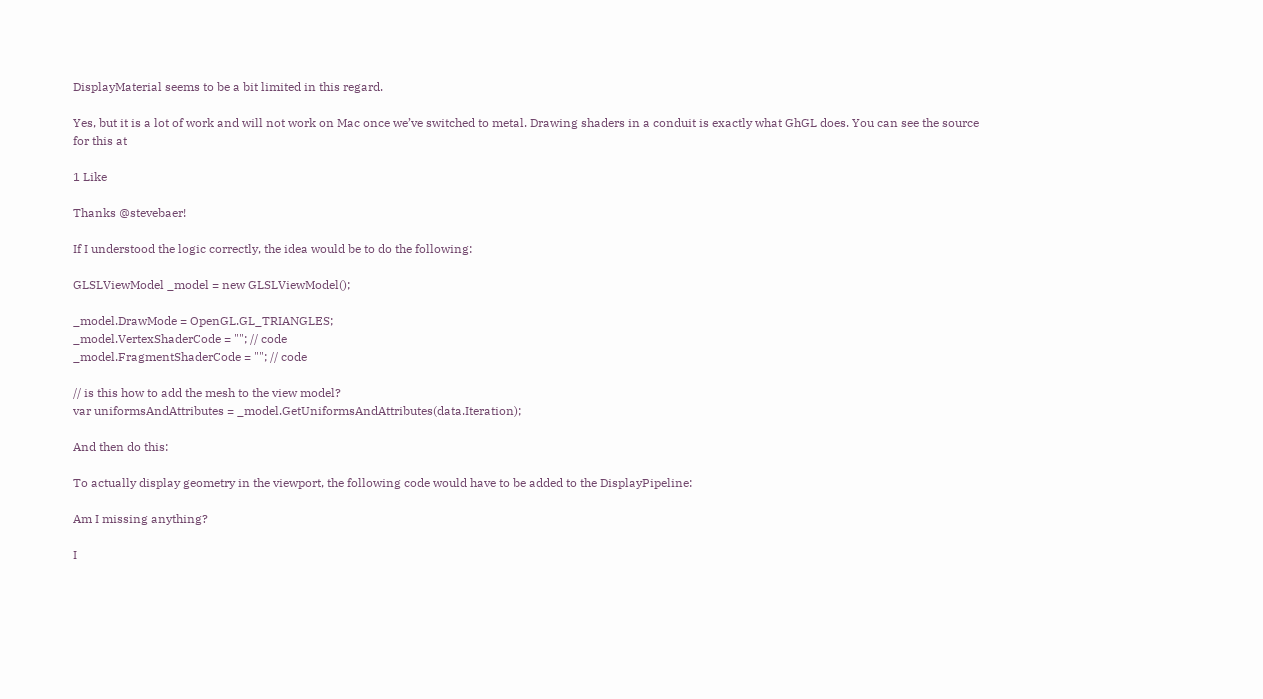DisplayMaterial seems to be a bit limited in this regard.

Yes, but it is a lot of work and will not work on Mac once we’ve switched to metal. Drawing shaders in a conduit is exactly what GhGL does. You can see the source for this at

1 Like

Thanks @stevebaer!

If I understood the logic correctly, the idea would be to do the following:

GLSLViewModel _model = new GLSLViewModel();

_model.DrawMode = OpenGL.GL_TRIANGLES;
_model.VertexShaderCode = ""; // code
_model.FragmentShaderCode = ""; // code

// is this how to add the mesh to the view model?
var uniformsAndAttributes = _model.GetUniformsAndAttributes(data.Iteration);

And then do this:

To actually display geometry in the viewport, the following code would have to be added to the DisplayPipeline:

Am I missing anything?

I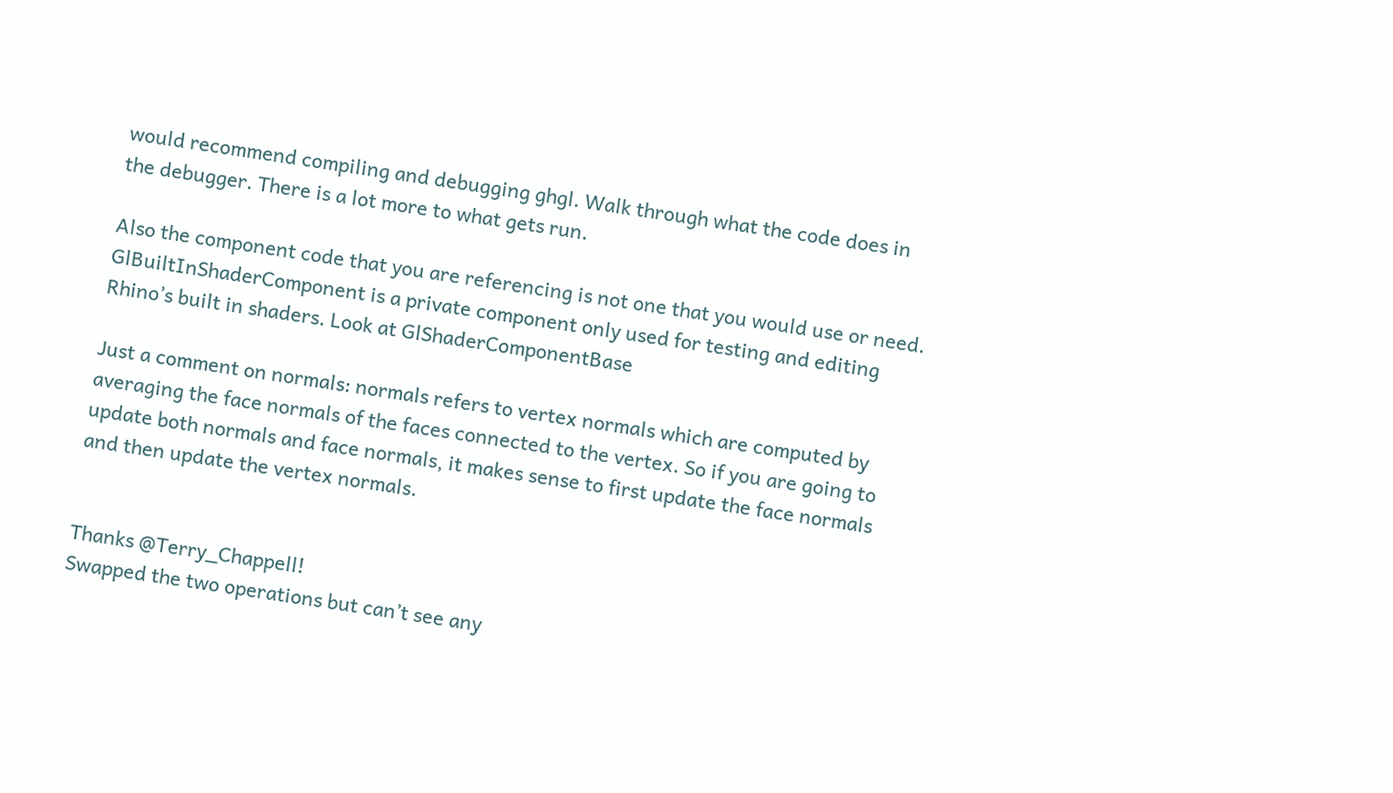would recommend compiling and debugging ghgl. Walk through what the code does in the debugger. There is a lot more to what gets run.

Also the component code that you are referencing is not one that you would use or need. GlBuiltInShaderComponent is a private component only used for testing and editing Rhino’s built in shaders. Look at GlShaderComponentBase

Just a comment on normals: normals refers to vertex normals which are computed by averaging the face normals of the faces connected to the vertex. So if you are going to update both normals and face normals, it makes sense to first update the face normals and then update the vertex normals.


Thanks @Terry_Chappell!
Swapped the two operations but can’t see any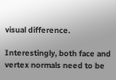visual difference.

Interestingly, both face and vertex normals need to be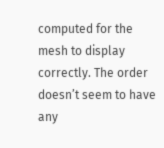computed for the mesh to display correctly. The order doesn’t seem to have any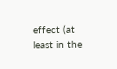effect (at least in the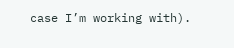case I’m working with).